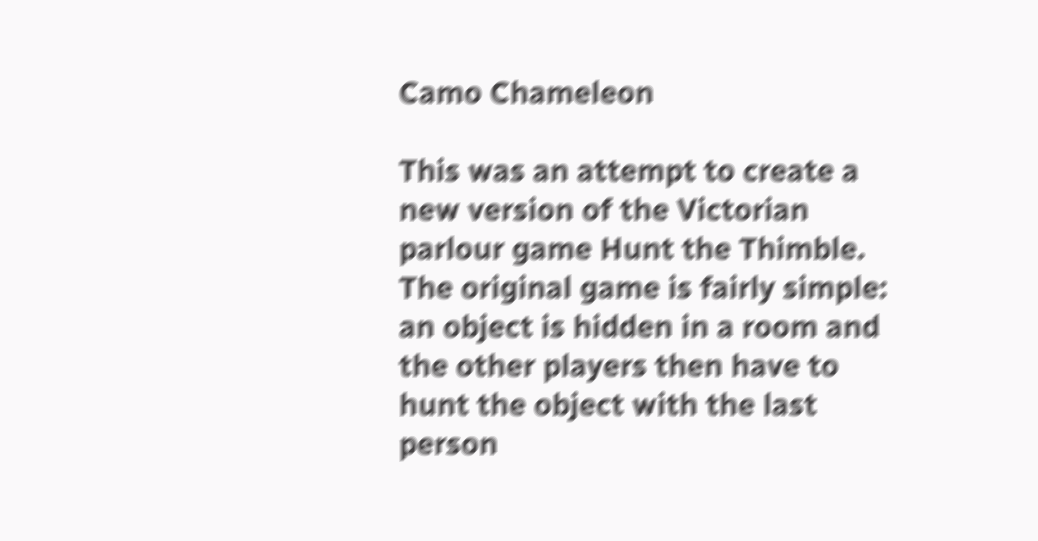Camo Chameleon

This was an attempt to create a new version of the Victorian parlour game Hunt the Thimble. The original game is fairly simple: an object is hidden in a room and the other players then have to hunt the object with the last person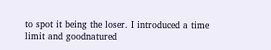to spot it being the loser. I introduced a time limit and goodnatured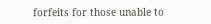forfeits for those unable to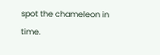spot the chameleon in time.